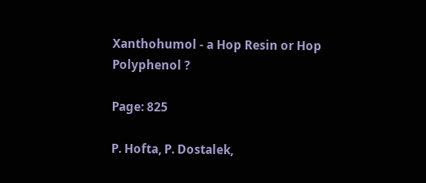Xanthohumol - a Hop Resin or Hop Polyphenol ?

Page: 825

P. Hofta, P. Dostalek,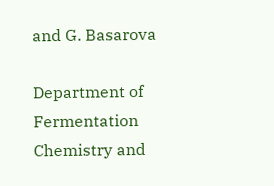and G. Basarova

Department of Fermentation Chemistry and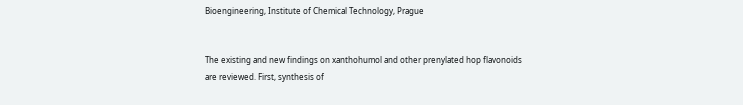Bioengineering, Institute of Chemical Technology, Prague


The existing and new findings on xanthohumol and other prenylated hop flavonoids are reviewed. First, synthesis of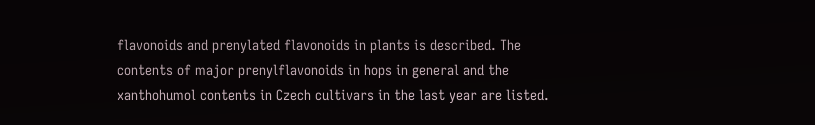flavonoids and prenylated flavonoids in plants is described. The contents of major prenylflavonoids in hops in general and the xanthohumol contents in Czech cultivars in the last year are listed.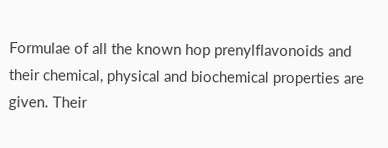Formulae of all the known hop prenylflavonoids and their chemical, physical and biochemical properties are given. Their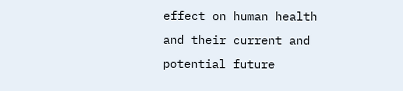effect on human health and their current and potential future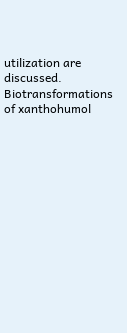utilization are discussed. Biotransformations of xanthohumol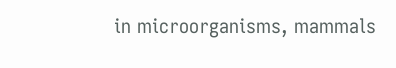in microorganisms, mammals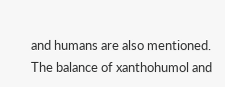and humans are also mentioned. The balance of xanthohumol and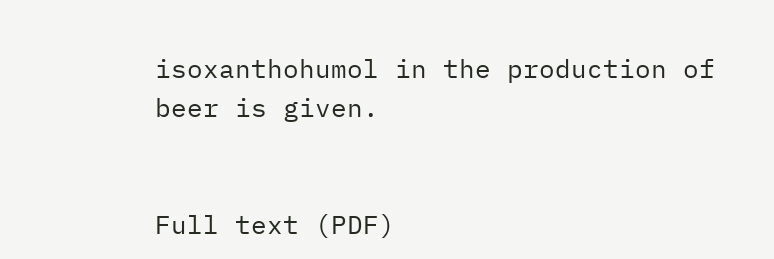isoxanthohumol in the production of beer is given.


Full text (PDF)